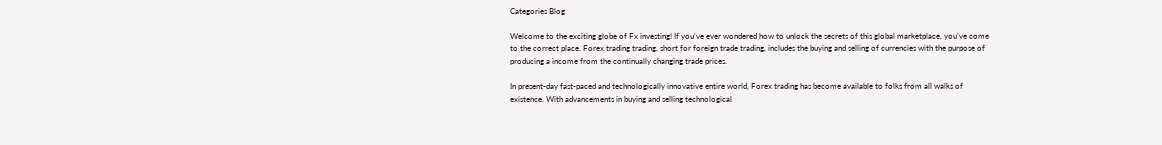Categories Blog

Welcome to the exciting globe of Fx investing! If you’ve ever wondered how to unlock the secrets of this global marketplace, you’ve come to the correct place. Forex trading trading, short for foreign trade trading, includes the buying and selling of currencies with the purpose of producing a income from the continually changing trade prices.

In present-day fast-paced and technologically innovative entire world, Forex trading has become available to folks from all walks of existence. With advancements in buying and selling technological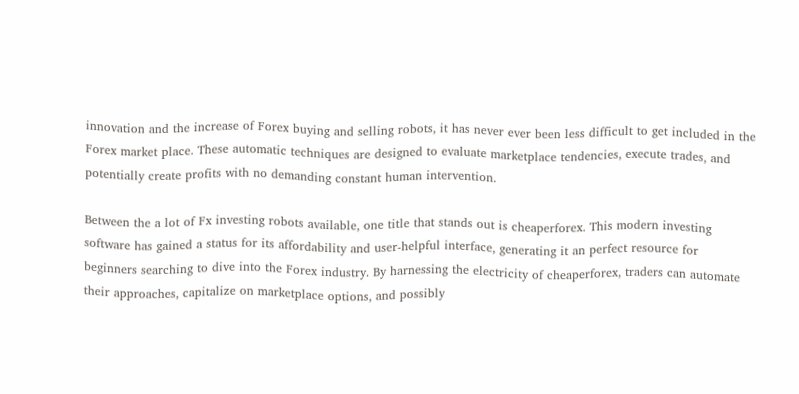innovation and the increase of Forex buying and selling robots, it has never ever been less difficult to get included in the Forex market place. These automatic techniques are designed to evaluate marketplace tendencies, execute trades, and potentially create profits with no demanding constant human intervention.

Between the a lot of Fx investing robots available, one title that stands out is cheaperforex. This modern investing software has gained a status for its affordability and user-helpful interface, generating it an perfect resource for beginners searching to dive into the Forex industry. By harnessing the electricity of cheaperforex, traders can automate their approaches, capitalize on marketplace options, and possibly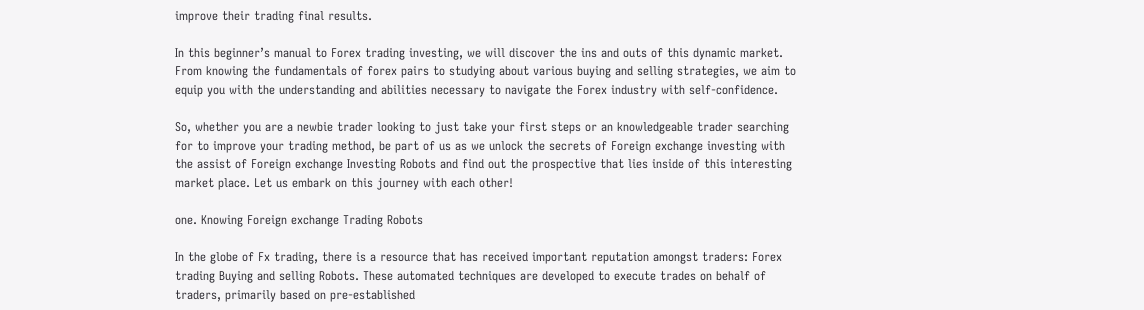improve their trading final results.

In this beginner’s manual to Forex trading investing, we will discover the ins and outs of this dynamic market. From knowing the fundamentals of forex pairs to studying about various buying and selling strategies, we aim to equip you with the understanding and abilities necessary to navigate the Forex industry with self-confidence.

So, whether you are a newbie trader looking to just take your first steps or an knowledgeable trader searching for to improve your trading method, be part of us as we unlock the secrets of Foreign exchange investing with the assist of Foreign exchange Investing Robots and find out the prospective that lies inside of this interesting market place. Let us embark on this journey with each other!

one. Knowing Foreign exchange Trading Robots

In the globe of Fx trading, there is a resource that has received important reputation amongst traders: Forex trading Buying and selling Robots. These automated techniques are developed to execute trades on behalf of traders, primarily based on pre-established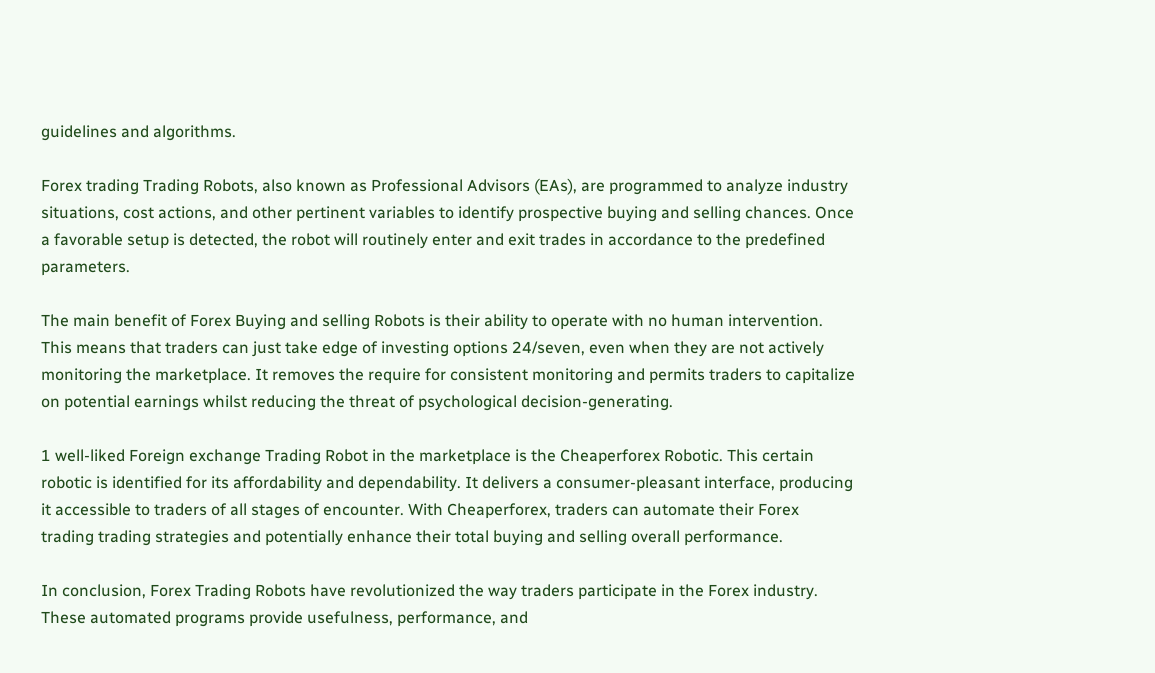guidelines and algorithms.

Forex trading Trading Robots, also known as Professional Advisors (EAs), are programmed to analyze industry situations, cost actions, and other pertinent variables to identify prospective buying and selling chances. Once a favorable setup is detected, the robot will routinely enter and exit trades in accordance to the predefined parameters.

The main benefit of Forex Buying and selling Robots is their ability to operate with no human intervention. This means that traders can just take edge of investing options 24/seven, even when they are not actively monitoring the marketplace. It removes the require for consistent monitoring and permits traders to capitalize on potential earnings whilst reducing the threat of psychological decision-generating.

1 well-liked Foreign exchange Trading Robot in the marketplace is the Cheaperforex Robotic. This certain robotic is identified for its affordability and dependability. It delivers a consumer-pleasant interface, producing it accessible to traders of all stages of encounter. With Cheaperforex, traders can automate their Forex trading trading strategies and potentially enhance their total buying and selling overall performance.

In conclusion, Forex Trading Robots have revolutionized the way traders participate in the Forex industry. These automated programs provide usefulness, performance, and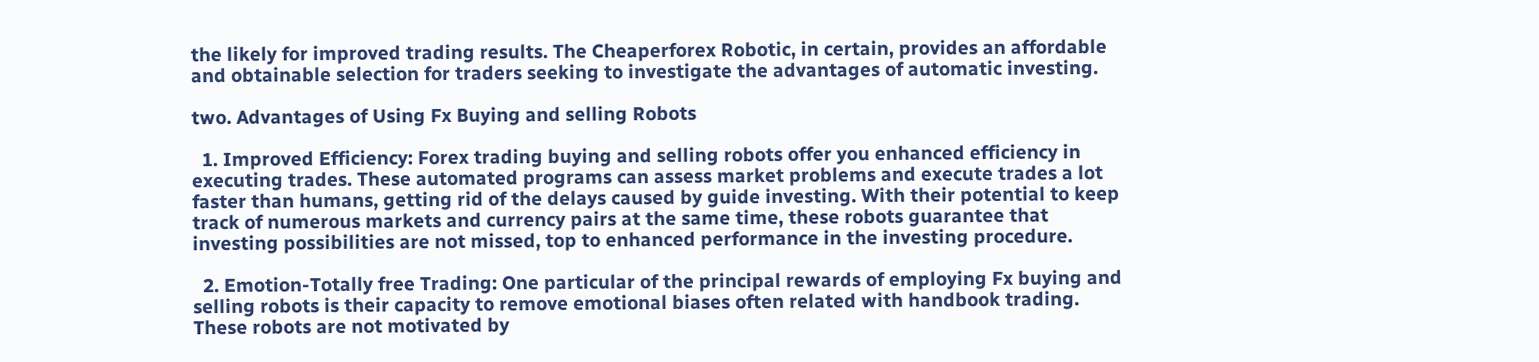the likely for improved trading results. The Cheaperforex Robotic, in certain, provides an affordable and obtainable selection for traders seeking to investigate the advantages of automatic investing.

two. Advantages of Using Fx Buying and selling Robots

  1. Improved Efficiency: Forex trading buying and selling robots offer you enhanced efficiency in executing trades. These automated programs can assess market problems and execute trades a lot faster than humans, getting rid of the delays caused by guide investing. With their potential to keep track of numerous markets and currency pairs at the same time, these robots guarantee that investing possibilities are not missed, top to enhanced performance in the investing procedure.

  2. Emotion-Totally free Trading: One particular of the principal rewards of employing Fx buying and selling robots is their capacity to remove emotional biases often related with handbook trading. These robots are not motivated by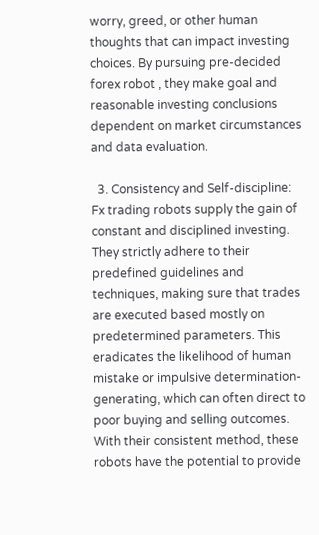worry, greed, or other human thoughts that can impact investing choices. By pursuing pre-decided forex robot , they make goal and reasonable investing conclusions dependent on market circumstances and data evaluation.

  3. Consistency and Self-discipline: Fx trading robots supply the gain of constant and disciplined investing. They strictly adhere to their predefined guidelines and techniques, making sure that trades are executed based mostly on predetermined parameters. This eradicates the likelihood of human mistake or impulsive determination-generating, which can often direct to poor buying and selling outcomes. With their consistent method, these robots have the potential to provide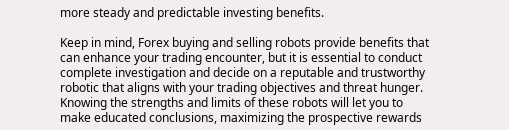more steady and predictable investing benefits.

Keep in mind, Forex buying and selling robots provide benefits that can enhance your trading encounter, but it is essential to conduct complete investigation and decide on a reputable and trustworthy robotic that aligns with your trading objectives and threat hunger. Knowing the strengths and limits of these robots will let you to make educated conclusions, maximizing the prospective rewards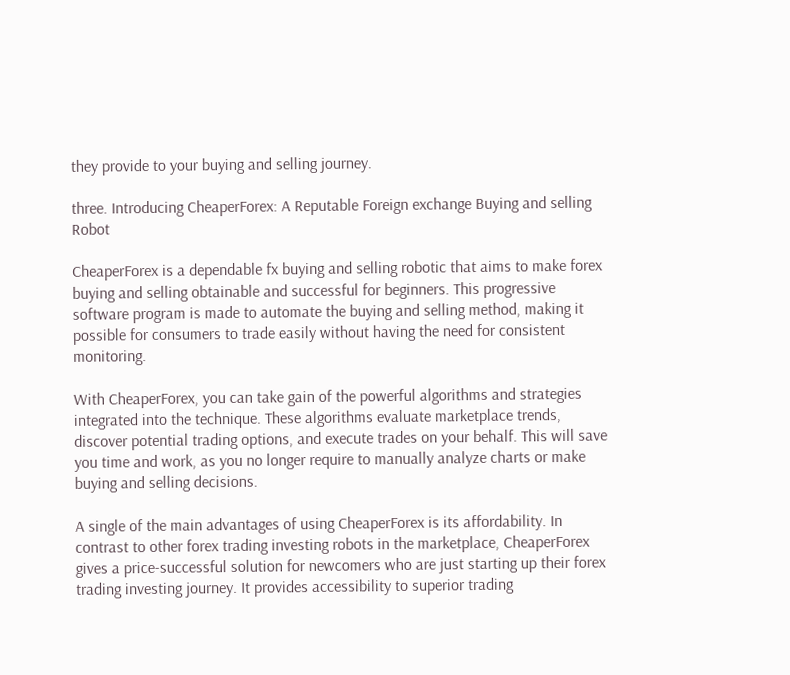they provide to your buying and selling journey.

three. Introducing CheaperForex: A Reputable Foreign exchange Buying and selling Robot

CheaperForex is a dependable fx buying and selling robotic that aims to make forex buying and selling obtainable and successful for beginners. This progressive software program is made to automate the buying and selling method, making it possible for consumers to trade easily without having the need for consistent monitoring.

With CheaperForex, you can take gain of the powerful algorithms and strategies integrated into the technique. These algorithms evaluate marketplace trends, discover potential trading options, and execute trades on your behalf. This will save you time and work, as you no longer require to manually analyze charts or make buying and selling decisions.

A single of the main advantages of using CheaperForex is its affordability. In contrast to other forex trading investing robots in the marketplace, CheaperForex gives a price-successful solution for newcomers who are just starting up their forex trading investing journey. It provides accessibility to superior trading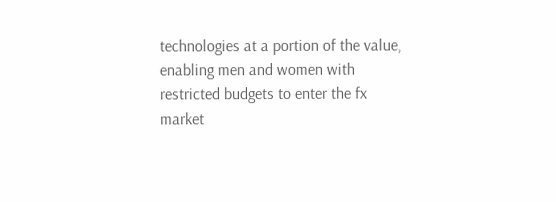technologies at a portion of the value, enabling men and women with restricted budgets to enter the fx market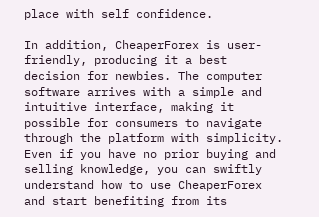place with self confidence.

In addition, CheaperForex is user-friendly, producing it a best decision for newbies. The computer software arrives with a simple and intuitive interface, making it possible for consumers to navigate through the platform with simplicity. Even if you have no prior buying and selling knowledge, you can swiftly understand how to use CheaperForex and start benefiting from its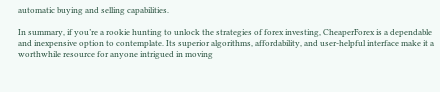automatic buying and selling capabilities.

In summary, if you’re a rookie hunting to unlock the strategies of forex investing, CheaperForex is a dependable and inexpensive option to contemplate. Its superior algorithms, affordability, and user-helpful interface make it a worthwhile resource for anyone intrigued in moving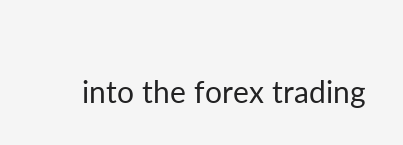into the forex trading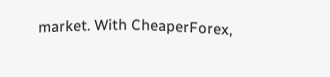market. With CheaperForex,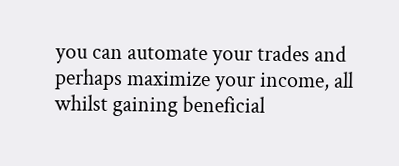you can automate your trades and perhaps maximize your income, all whilst gaining beneficial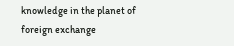knowledge in the planet of foreign exchange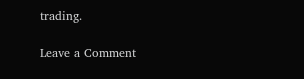trading.

Leave a Comment